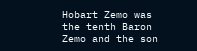Hobart Zemo was the tenth Baron Zemo and the son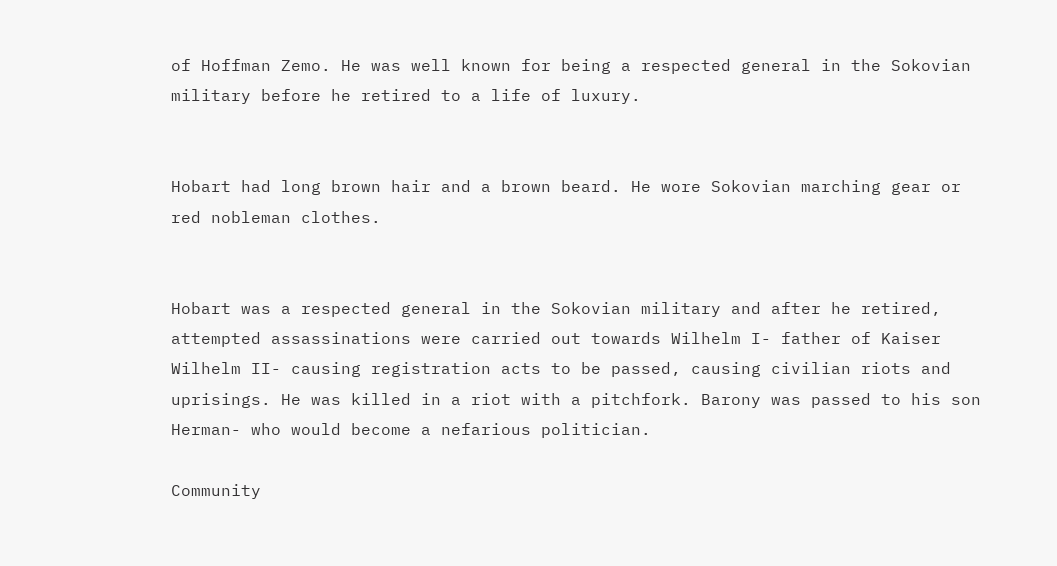of Hoffman Zemo. He was well known for being a respected general in the Sokovian military before he retired to a life of luxury.


Hobart had long brown hair and a brown beard. He wore Sokovian marching gear or red nobleman clothes.


Hobart was a respected general in the Sokovian military and after he retired, attempted assassinations were carried out towards Wilhelm I- father of Kaiser Wilhelm II- causing registration acts to be passed, causing civilian riots and uprisings. He was killed in a riot with a pitchfork. Barony was passed to his son Herman- who would become a nefarious politician.

Community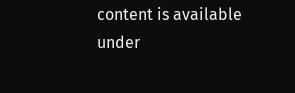content is available under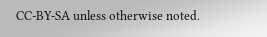CC-BY-SA unless otherwise noted.